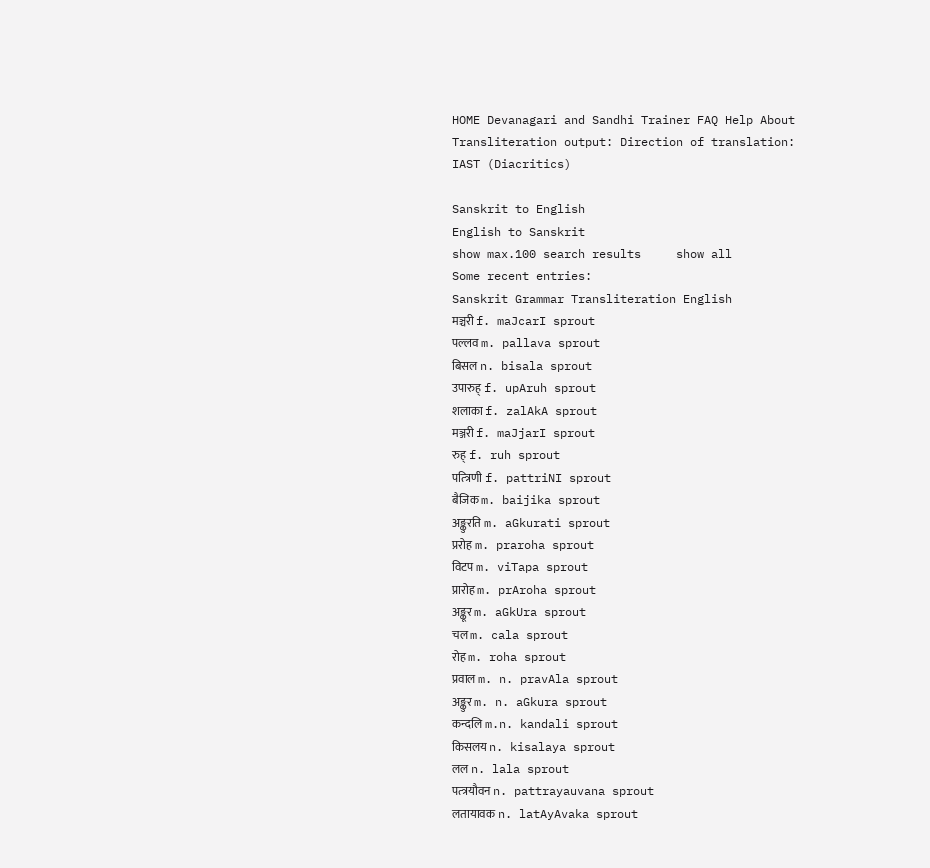HOME Devanagari and Sandhi Trainer FAQ Help About
Transliteration output: Direction of translation:
IAST (Diacritics)

Sanskrit to English
English to Sanskrit
show max.100 search results     show all
Some recent entries:
Sanskrit Grammar Transliteration English
मञ्चरी f. maJcarI sprout
पल्लव m. pallava sprout
बिसल n. bisala sprout
उपारुह् f. upAruh sprout
शलाका f. zalAkA sprout
मञ्जरी f. maJjarI sprout
रुह् f. ruh sprout
पत्त्रिणी f. pattriNI sprout
बैजिक m. baijika sprout
अङ्कुरति m. aGkurati sprout
प्ररोह m. praroha sprout
विटप m. viTapa sprout
प्रारोह m. prAroha sprout
अङ्कूर m. aGkUra sprout
चल m. cala sprout
रोह m. roha sprout
प्रवाल m. n. pravAla sprout
अङ्कुर m. n. aGkura sprout
कन्दलि m.n. kandali sprout
किसलय n. kisalaya sprout
लल n. lala sprout
पत्त्रयौवन n. pattrayauvana sprout
लतायावक n. latAyAvaka sprout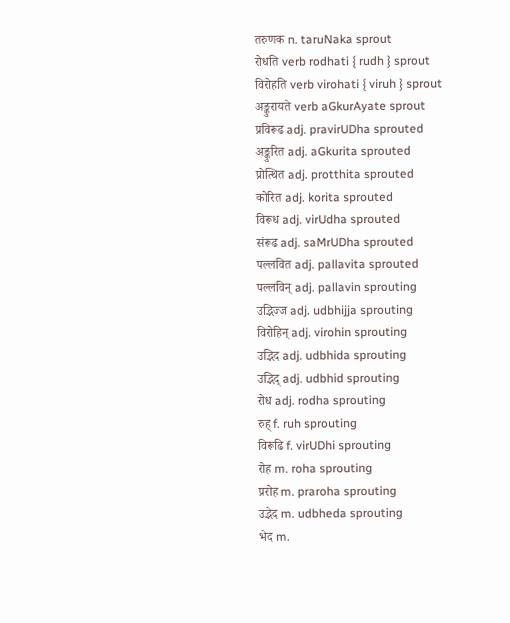तरुणक n. taruNaka sprout
रोधति verb rodhati { rudh } sprout
विरोहति verb virohati { viruh } sprout
अङ्कुरायते verb aGkurAyate sprout
प्रविरूढ adj. pravirUDha sprouted
अङ्कुरित adj. aGkurita sprouted
प्रोत्थित adj. protthita sprouted
कोरित adj. korita sprouted
विरूध adj. virUdha sprouted
संरूढ adj. saMrUDha sprouted
पल्लवित adj. pallavita sprouted
पल्लविन् adj. pallavin sprouting
उद्भिज्ज adj. udbhijja sprouting
विरोहिन् adj. virohin sprouting
उद्भिद adj. udbhida sprouting
उद्भिद् adj. udbhid sprouting
रोध adj. rodha sprouting
रुह् f. ruh sprouting
विरूढि f. virUDhi sprouting
रोह m. roha sprouting
प्ररोह m. praroha sprouting
उद्भेद m. udbheda sprouting
भेद m.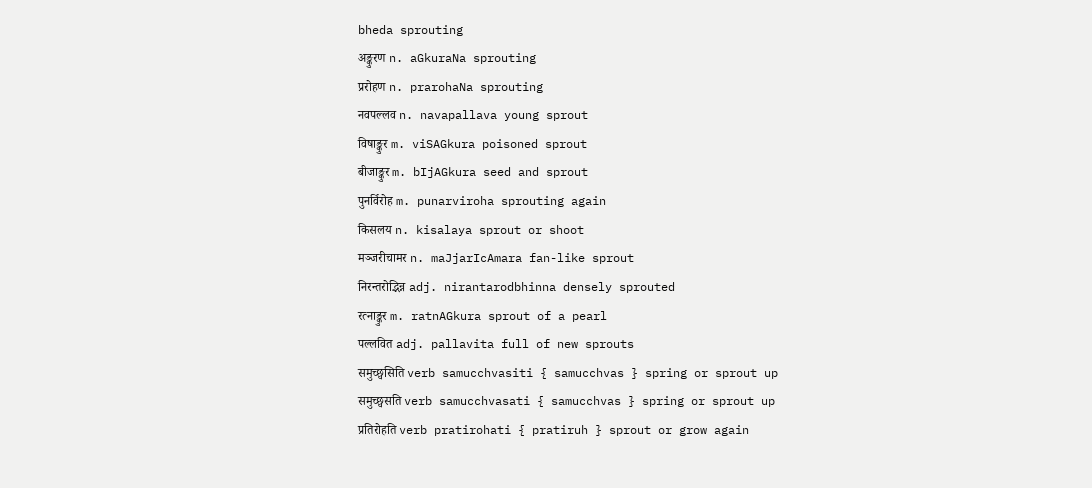bheda sprouting
अङ्कुरण n. aGkuraNa sprouting
प्ररोहण n. prarohaNa sprouting
नवपल्लव n. navapallava young sprout
विषाङ्कुर m. viSAGkura poisoned sprout
बीजाङ्कुर m. bIjAGkura seed and sprout
पुनर्विरोह m. punarviroha sprouting again
किसलय n. kisalaya sprout or shoot
मञ्जरीचामर n. maJjarIcAmara fan-like sprout
निरन्तरोद्भिन्न adj. nirantarodbhinna densely sprouted
रत्नाङ्कुर m. ratnAGkura sprout of a pearl
पल्लवित adj. pallavita full of new sprouts
समुच्छ्वसिति verb samucchvasiti { samucchvas } spring or sprout up
समुच्छ्वसति verb samucchvasati { samucchvas } spring or sprout up
प्रतिरोहति verb pratirohati { pratiruh } sprout or grow again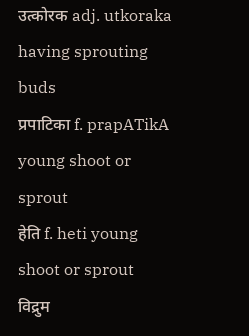उत्कोरक adj. utkoraka having sprouting buds
प्रपाटिका f. prapATikA young shoot or sprout
हेति f. heti young shoot or sprout
विद्रुम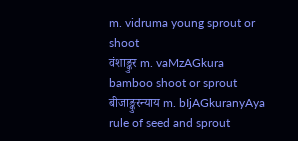m. vidruma young sprout or shoot
वंशाङ्कुर m. vaMzAGkura bamboo shoot or sprout
बीजाङ्कुरन्याय m. bIjAGkuranyAya rule of seed and sprout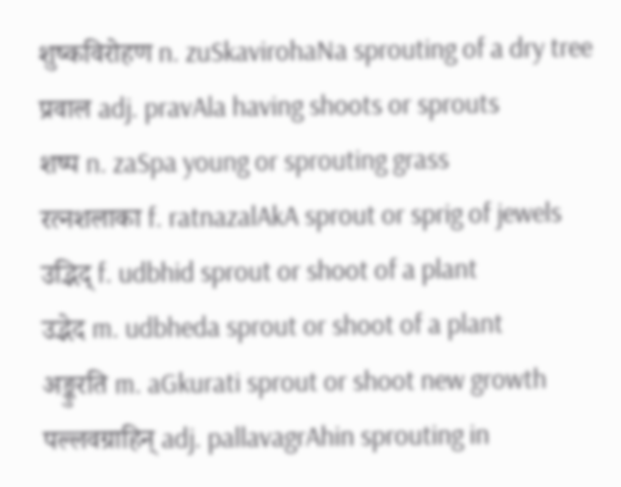शुष्कविरोहण n. zuSkavirohaNa sprouting of a dry tree
प्रवाल adj. pravAla having shoots or sprouts
शष्प n. zaSpa young or sprouting grass
रत्नशलाका f. ratnazalAkA sprout or sprig of jewels
उद्भिद् f. udbhid sprout or shoot of a plant
उद्भेद m. udbheda sprout or shoot of a plant
अङ्कुरति m. aGkurati sprout or shoot new growth
पल्लवग्राहिन् adj. pallavagrAhin sprouting in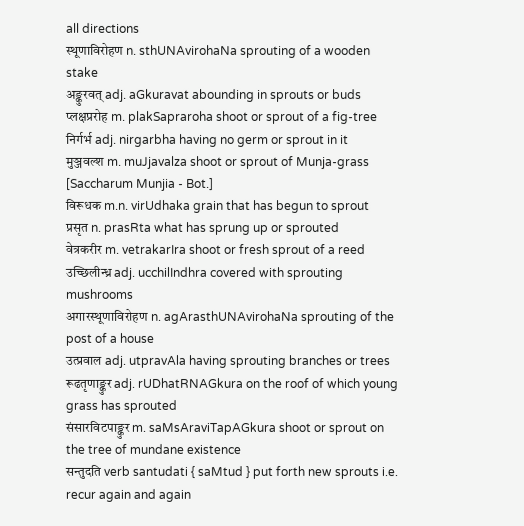all directions
स्थूणाविरोहण n. sthUNAvirohaNa sprouting of a wooden stake
अङ्कुरवत् adj. aGkuravat abounding in sprouts or buds
प्लक्षप्ररोह m. plakSapraroha shoot or sprout of a fig-tree
निर्गर्भ adj. nirgarbha having no germ or sprout in it
मुञ्जवल्श m. muJjavalza shoot or sprout of Munja-grass [Saccharum Munjia - Bot.]
विरूधक m.n. virUdhaka grain that has begun to sprout
प्रसृत n. prasRta what has sprung up or sprouted
वेत्रकरीर m. vetrakarIra shoot or fresh sprout of a reed
उच्छिलीन्ध्र adj. ucchilIndhra covered with sprouting mushrooms
अगारस्थूणाविरोहण n. agArasthUNAvirohaNa sprouting of the post of a house
उत्प्रवाल adj. utpravAla having sprouting branches or trees
रूढतृणाङ्कुर adj. rUDhatRNAGkura on the roof of which young grass has sprouted
संसारविटपाङ्कुर m. saMsAraviTapAGkura shoot or sprout on the tree of mundane existence
सन्तुदति verb santudati { saMtud } put forth new sprouts i.e. recur again and again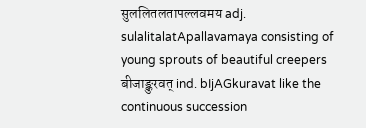सुललितलतापल्लवमय adj. sulalitalatApallavamaya consisting of young sprouts of beautiful creepers
बीजाङ्कुरवत् ind. bIjAGkuravat like the continuous succession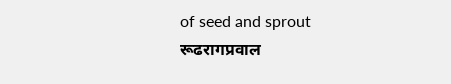of seed and sprout
रूढरागप्रवाल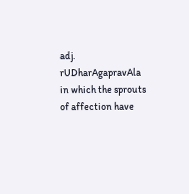adj. rUDharAgapravAla in which the sprouts of affection have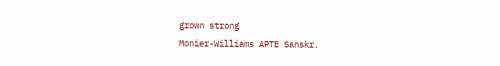grown strong
Monier-Williams APTE Sanskr.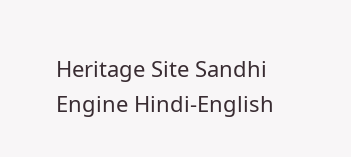Heritage Site Sandhi Engine Hindi-English